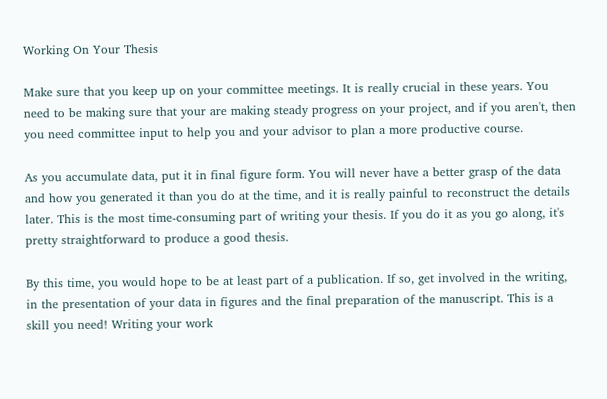Working On Your Thesis

Make sure that you keep up on your committee meetings. It is really crucial in these years. You need to be making sure that your are making steady progress on your project, and if you aren't, then you need committee input to help you and your advisor to plan a more productive course.

As you accumulate data, put it in final figure form. You will never have a better grasp of the data and how you generated it than you do at the time, and it is really painful to reconstruct the details later. This is the most time-consuming part of writing your thesis. If you do it as you go along, it's pretty straightforward to produce a good thesis.

By this time, you would hope to be at least part of a publication. If so, get involved in the writing, in the presentation of your data in figures and the final preparation of the manuscript. This is a skill you need! Writing your work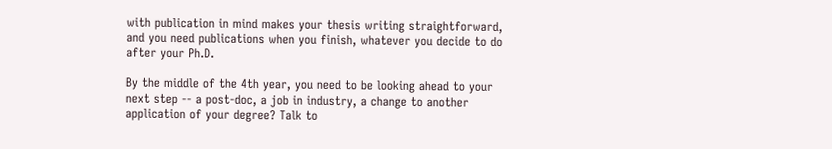with publication in mind makes your thesis writing straightforward, and you need publications when you finish, whatever you decide to do after your Ph.D.

By the middle of the 4th year, you need to be looking ahead to your next step -- a post-doc, a job in industry, a change to another application of your degree? Talk to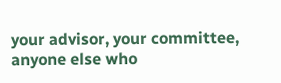your advisor, your committee, anyone else who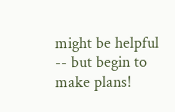might be helpful -- but begin to make plans!